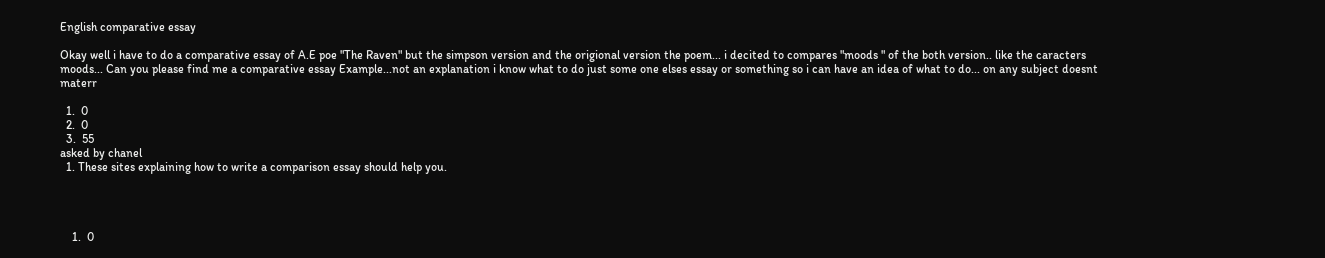English comparative essay

Okay well i have to do a comparative essay of A.E poe "The Raven" but the simpson version and the origional version the poem... i decited to compares "moods " of the both version.. like the caracters moods... Can you please find me a comparative essay Example...not an explanation i know what to do just some one elses essay or something so i can have an idea of what to do... on any subject doesnt materr

  1.  0
  2.  0
  3.  55
asked by chanel
  1. These sites explaining how to write a comparison essay should help you.




    1.  0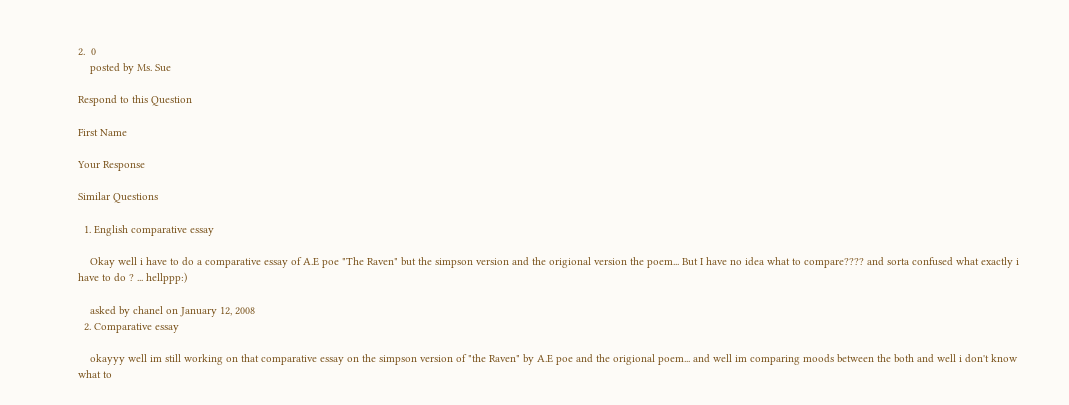2.  0
    posted by Ms. Sue

Respond to this Question

First Name

Your Response

Similar Questions

  1. English comparative essay

    Okay well i have to do a comparative essay of A.E poe "The Raven" but the simpson version and the origional version the poem... But I have no idea what to compare???? and sorta confused what exactly i have to do ? ... hellppp:)

    asked by chanel on January 12, 2008
  2. Comparative essay

    okayyy well im still working on that comparative essay on the simpson version of "the Raven" by A.E poe and the origional poem... and well im comparing moods between the both and well i don't know what to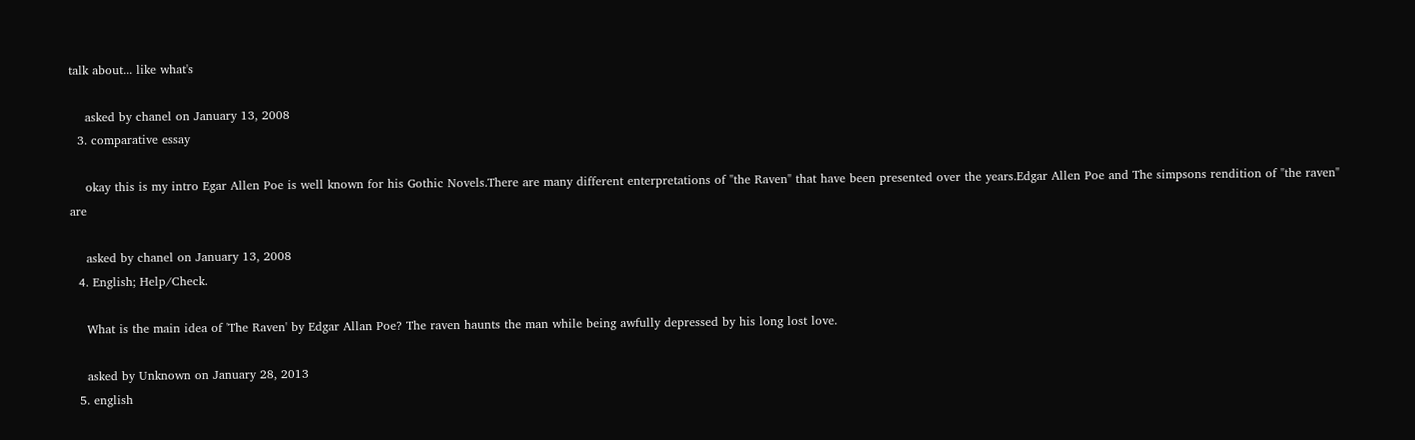talk about... like what's

    asked by chanel on January 13, 2008
  3. comparative essay

    okay this is my intro Egar Allen Poe is well known for his Gothic Novels.There are many different enterpretations of "the Raven" that have been presented over the years.Edgar Allen Poe and The simpsons rendition of "the raven" are

    asked by chanel on January 13, 2008
  4. English; Help/Check.

    What is the main idea of 'The Raven' by Edgar Allan Poe? The raven haunts the man while being awfully depressed by his long lost love.

    asked by Unknown on January 28, 2013
  5. english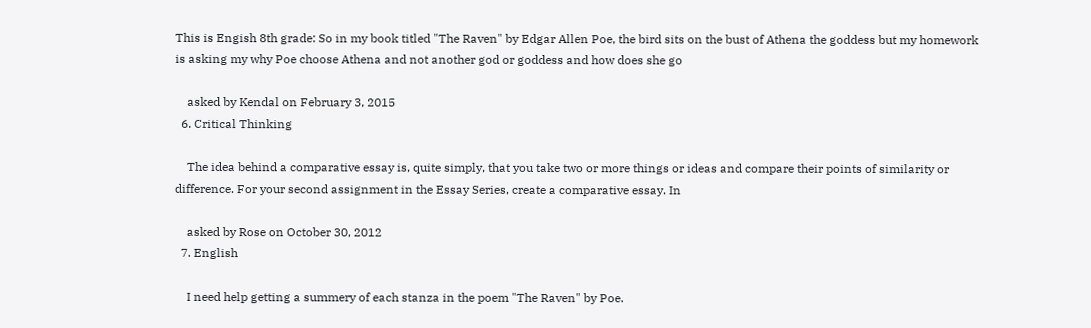This is Engish 8th grade: So in my book titled "The Raven" by Edgar Allen Poe, the bird sits on the bust of Athena the goddess but my homework is asking my why Poe choose Athena and not another god or goddess and how does she go

    asked by Kendal on February 3, 2015
  6. Critical Thinking

    The idea behind a comparative essay is, quite simply, that you take two or more things or ideas and compare their points of similarity or difference. For your second assignment in the Essay Series, create a comparative essay. In

    asked by Rose on October 30, 2012
  7. English

    I need help getting a summery of each stanza in the poem "The Raven" by Poe.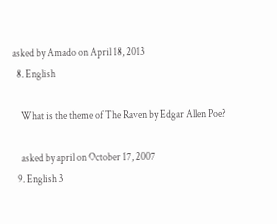asked by Amado on April 18, 2013
  8. English

    What is the theme of The Raven by Edgar Allen Poe?

    asked by april on October 17, 2007
  9. English 3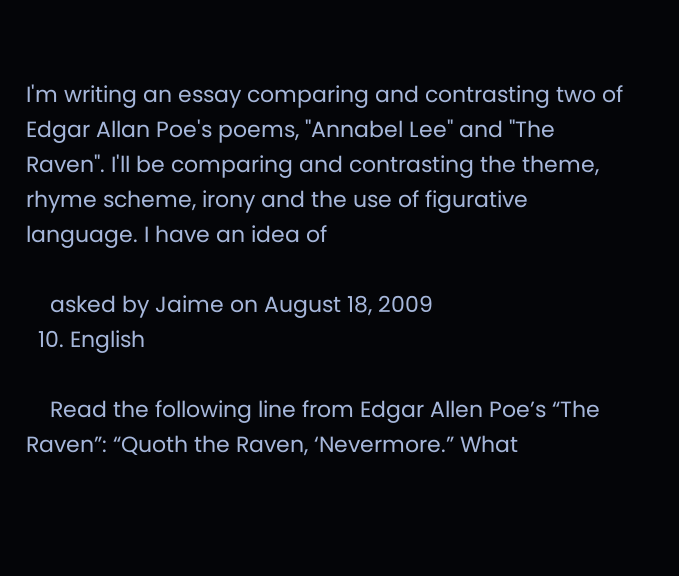I'm writing an essay comparing and contrasting two of Edgar Allan Poe's poems, "Annabel Lee" and "The Raven". I'll be comparing and contrasting the theme, rhyme scheme, irony and the use of figurative language. I have an idea of

    asked by Jaime on August 18, 2009
  10. English

    Read the following line from Edgar Allen Poe’s “The Raven”: “Quoth the Raven, ‘Nevermore.” What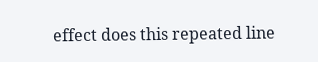effect does this repeated line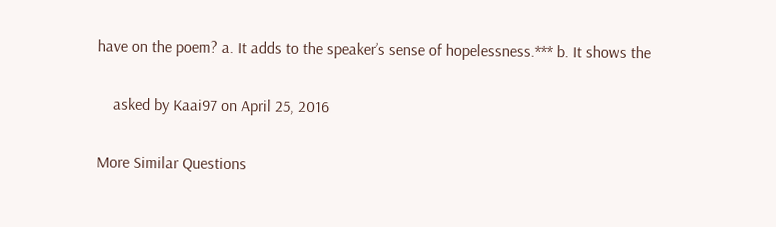have on the poem? a. It adds to the speaker’s sense of hopelessness.*** b. It shows the

    asked by Kaai97 on April 25, 2016

More Similar Questions